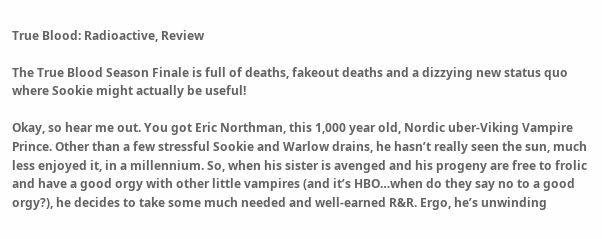True Blood: Radioactive, Review

The True Blood Season Finale is full of deaths, fakeout deaths and a dizzying new status quo where Sookie might actually be useful!

Okay, so hear me out. You got Eric Northman, this 1,000 year old, Nordic uber-Viking Vampire Prince. Other than a few stressful Sookie and Warlow drains, he hasn’t really seen the sun, much less enjoyed it, in a millennium. So, when his sister is avenged and his progeny are free to frolic and have a good orgy with other little vampires (and it’s HBO…when do they say no to a good orgy?), he decides to take some much needed and well-earned R&R. Ergo, he’s unwinding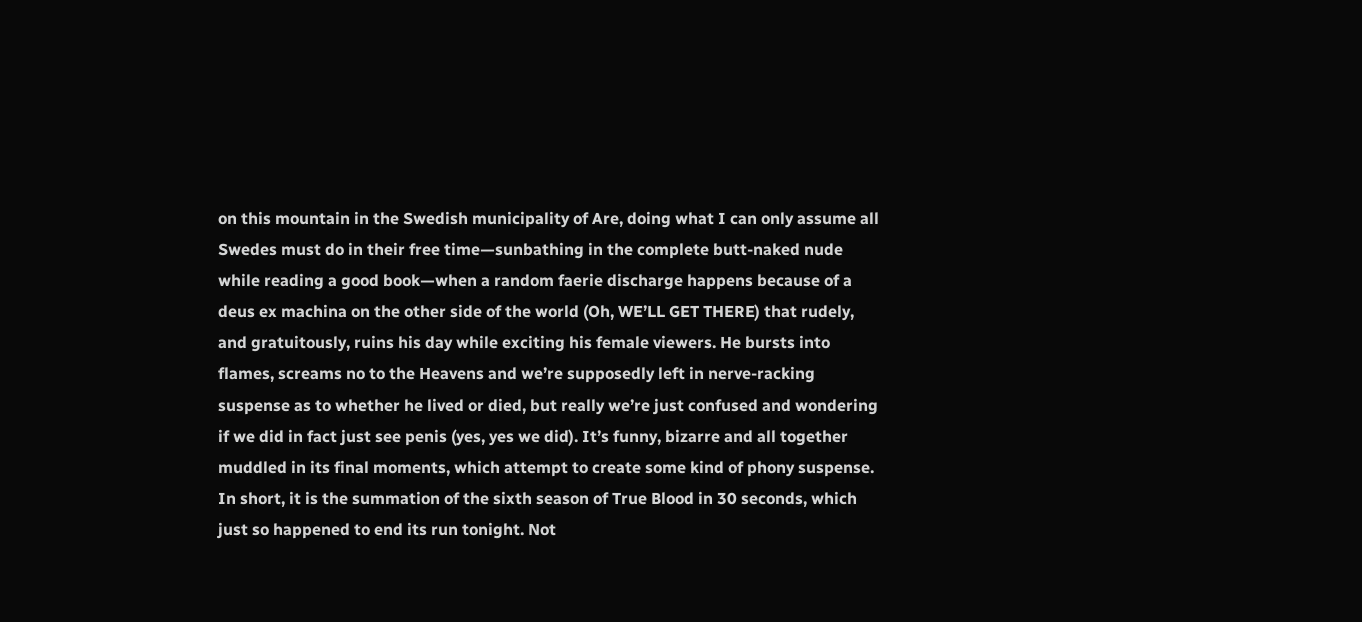on this mountain in the Swedish municipality of Are, doing what I can only assume all Swedes must do in their free time—sunbathing in the complete butt-naked nude while reading a good book—when a random faerie discharge happens because of a deus ex machina on the other side of the world (Oh, WE’LL GET THERE) that rudely, and gratuitously, ruins his day while exciting his female viewers. He bursts into flames, screams no to the Heavens and we’re supposedly left in nerve-racking suspense as to whether he lived or died, but really we’re just confused and wondering if we did in fact just see penis (yes, yes we did). It’s funny, bizarre and all together muddled in its final moments, which attempt to create some kind of phony suspense. In short, it is the summation of the sixth season of True Blood in 30 seconds, which just so happened to end its run tonight. Not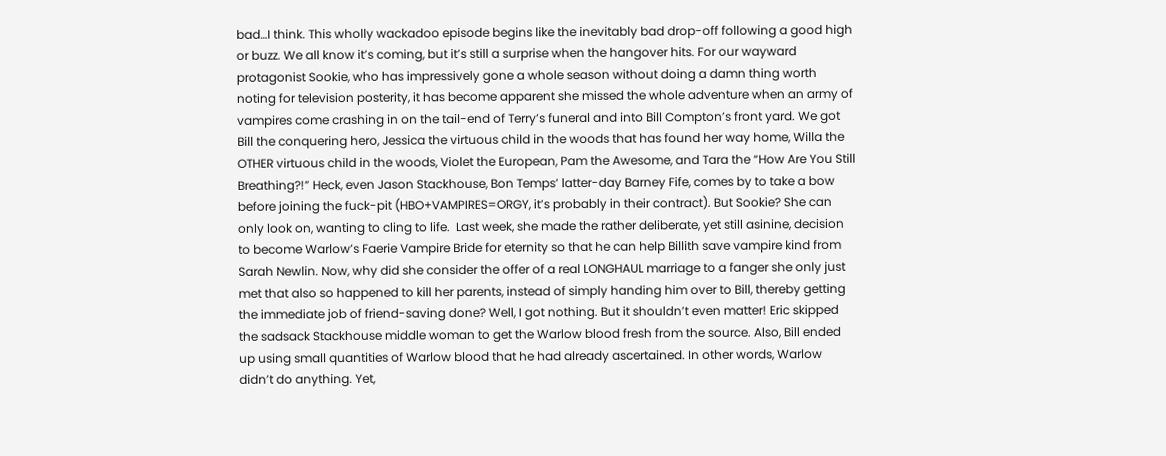bad…I think. This wholly wackadoo episode begins like the inevitably bad drop-off following a good high or buzz. We all know it’s coming, but it’s still a surprise when the hangover hits. For our wayward protagonist Sookie, who has impressively gone a whole season without doing a damn thing worth noting for television posterity, it has become apparent she missed the whole adventure when an army of vampires come crashing in on the tail-end of Terry’s funeral and into Bill Compton’s front yard. We got Bill the conquering hero, Jessica the virtuous child in the woods that has found her way home, Willa the OTHER virtuous child in the woods, Violet the European, Pam the Awesome, and Tara the “How Are You Still Breathing?!” Heck, even Jason Stackhouse, Bon Temps’ latter-day Barney Fife, comes by to take a bow before joining the fuck-pit (HBO+VAMPIRES=ORGY, it’s probably in their contract). But Sookie? She can only look on, wanting to cling to life.  Last week, she made the rather deliberate, yet still asinine, decision to become Warlow’s Faerie Vampire Bride for eternity so that he can help Billith save vampire kind from Sarah Newlin. Now, why did she consider the offer of a real LONGHAUL marriage to a fanger she only just met that also so happened to kill her parents, instead of simply handing him over to Bill, thereby getting the immediate job of friend-saving done? Well, I got nothing. But it shouldn’t even matter! Eric skipped the sadsack Stackhouse middle woman to get the Warlow blood fresh from the source. Also, Bill ended up using small quantities of Warlow blood that he had already ascertained. In other words, Warlow didn’t do anything. Yet,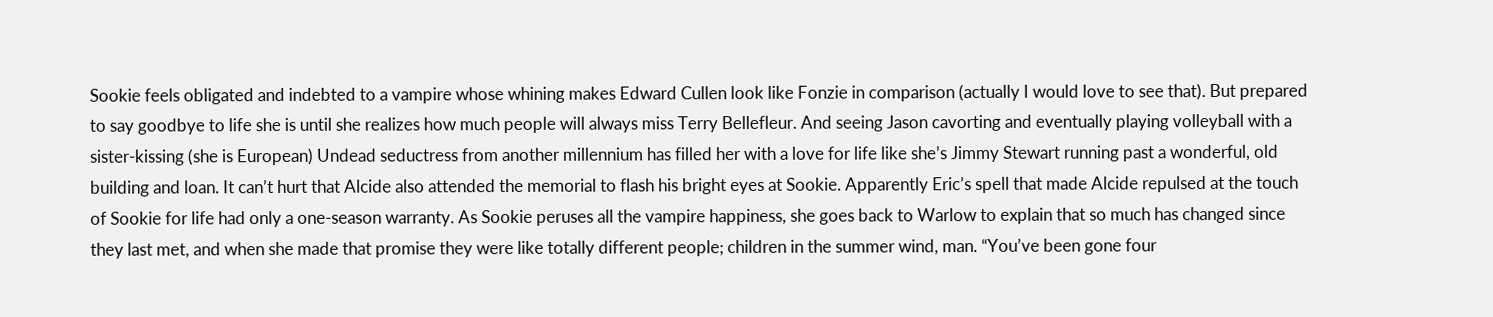Sookie feels obligated and indebted to a vampire whose whining makes Edward Cullen look like Fonzie in comparison (actually I would love to see that). But prepared to say goodbye to life she is until she realizes how much people will always miss Terry Bellefleur. And seeing Jason cavorting and eventually playing volleyball with a sister-kissing (she is European) Undead seductress from another millennium has filled her with a love for life like she’s Jimmy Stewart running past a wonderful, old building and loan. It can’t hurt that Alcide also attended the memorial to flash his bright eyes at Sookie. Apparently Eric’s spell that made Alcide repulsed at the touch of Sookie for life had only a one-season warranty. As Sookie peruses all the vampire happiness, she goes back to Warlow to explain that so much has changed since they last met, and when she made that promise they were like totally different people; children in the summer wind, man. “You’ve been gone four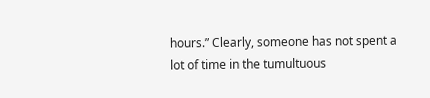hours.” Clearly, someone has not spent a lot of time in the tumultuous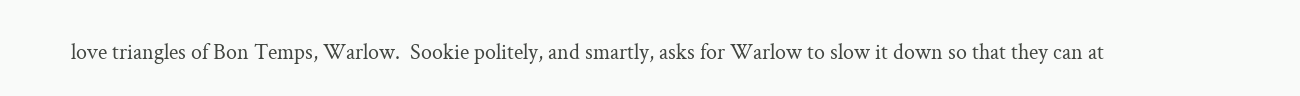love triangles of Bon Temps, Warlow.  Sookie politely, and smartly, asks for Warlow to slow it down so that they can at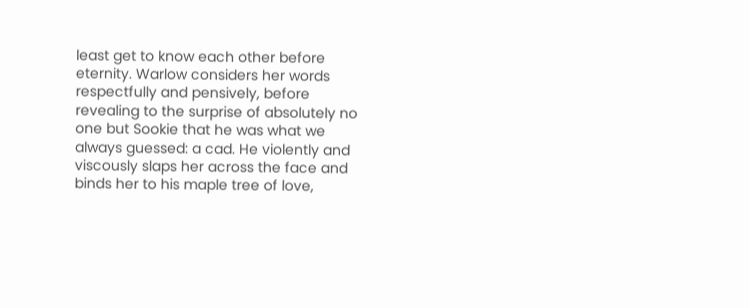least get to know each other before eternity. Warlow considers her words respectfully and pensively, before revealing to the surprise of absolutely no one but Sookie that he was what we always guessed: a cad. He violently and viscously slaps her across the face and binds her to his maple tree of love,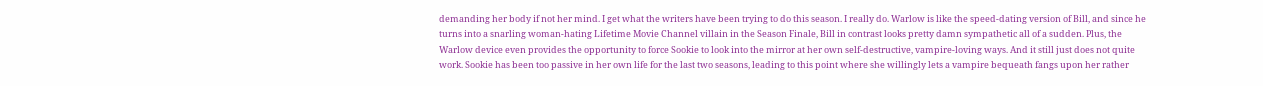demanding her body if not her mind. I get what the writers have been trying to do this season. I really do. Warlow is like the speed-dating version of Bill, and since he turns into a snarling woman-hating Lifetime Movie Channel villain in the Season Finale, Bill in contrast looks pretty damn sympathetic all of a sudden. Plus, the Warlow device even provides the opportunity to force Sookie to look into the mirror at her own self-destructive, vampire-loving ways. And it still just does not quite work. Sookie has been too passive in her own life for the last two seasons, leading to this point where she willingly lets a vampire bequeath fangs upon her rather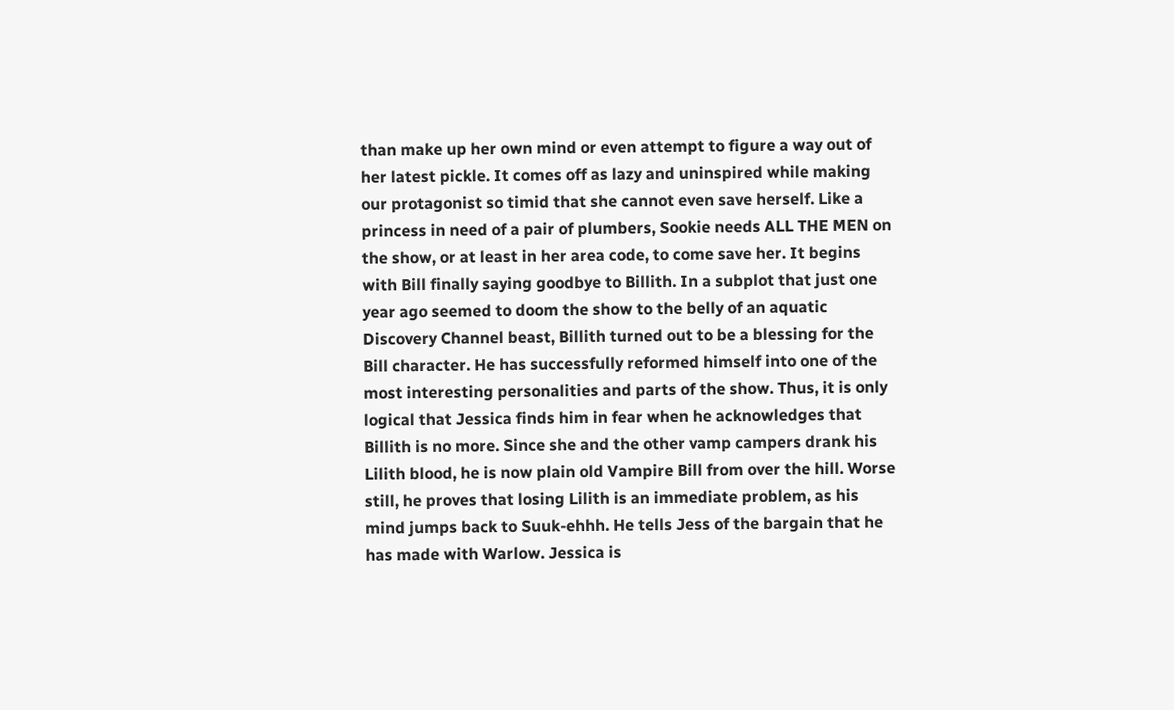than make up her own mind or even attempt to figure a way out of her latest pickle. It comes off as lazy and uninspired while making our protagonist so timid that she cannot even save herself. Like a princess in need of a pair of plumbers, Sookie needs ALL THE MEN on the show, or at least in her area code, to come save her. It begins with Bill finally saying goodbye to Billith. In a subplot that just one year ago seemed to doom the show to the belly of an aquatic Discovery Channel beast, Billith turned out to be a blessing for the Bill character. He has successfully reformed himself into one of the most interesting personalities and parts of the show. Thus, it is only logical that Jessica finds him in fear when he acknowledges that Billith is no more. Since she and the other vamp campers drank his Lilith blood, he is now plain old Vampire Bill from over the hill. Worse still, he proves that losing Lilith is an immediate problem, as his mind jumps back to Suuk-ehhh. He tells Jess of the bargain that he has made with Warlow. Jessica is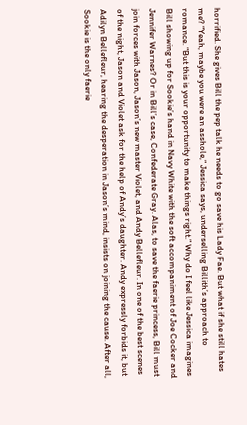horrified. She gives Bill the pep talk he needs to go save his Lady Fae. But what if she still hates me? “Yeah, maybe you were an asshole,” Jessica says, underselling Billith’s approach to romance. “But this is your opportunity to make things right.” Why do I feel like Jessica imagines Bill showing up for Sookie’s hand in Navy White with the soft accompaniment of Joe Cocker and Jennifer Warnes? Or in Bill’s case, Confederate Gray. Alas, to save the faerie princess, Bill must join forces with Jason, Jason’s new master Violet, and Andy Bellefleur. In one of the best scenes of the night, Jason and Violet ask for the help of Andy’s daughter. Andy expressly forbids it, but Adilyn Bellefleur, hearing the desperation in Jason’s mind, insists on joining the cause. After all, Sookie is the only faerie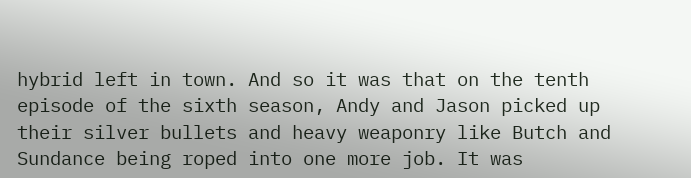hybrid left in town. And so it was that on the tenth episode of the sixth season, Andy and Jason picked up their silver bullets and heavy weaponry like Butch and Sundance being roped into one more job. It was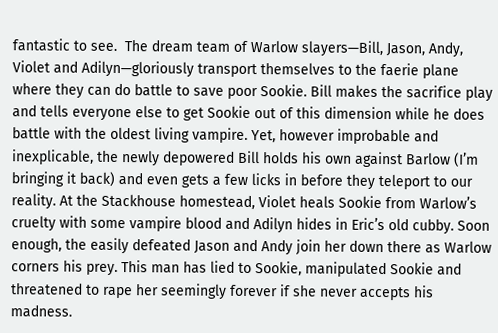fantastic to see.  The dream team of Warlow slayers—Bill, Jason, Andy, Violet and Adilyn—gloriously transport themselves to the faerie plane where they can do battle to save poor Sookie. Bill makes the sacrifice play and tells everyone else to get Sookie out of this dimension while he does battle with the oldest living vampire. Yet, however improbable and inexplicable, the newly depowered Bill holds his own against Barlow (I’m bringing it back) and even gets a few licks in before they teleport to our reality. At the Stackhouse homestead, Violet heals Sookie from Warlow’s cruelty with some vampire blood and Adilyn hides in Eric’s old cubby. Soon enough, the easily defeated Jason and Andy join her down there as Warlow corners his prey. This man has lied to Sookie, manipulated Sookie and threatened to rape her seemingly forever if she never accepts his madness.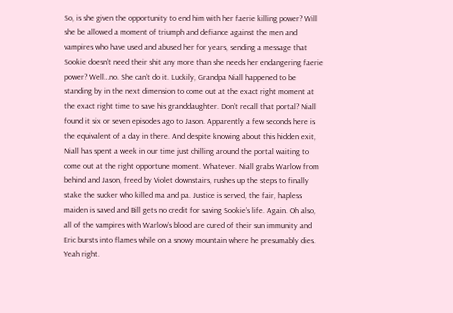So, is she given the opportunity to end him with her faerie killing power? Will she be allowed a moment of triumph and defiance against the men and vampires who have used and abused her for years, sending a message that Sookie doesn’t need their shit any more than she needs her endangering faerie power? Well…no. She can’t do it. Luckily, Grandpa Niall happened to be standing by in the next dimension to come out at the exact right moment at the exact right time to save his granddaughter. Don’t recall that portal? Niall found it six or seven episodes ago to Jason. Apparently a few seconds here is the equivalent of a day in there. And despite knowing about this hidden exit, Niall has spent a week in our time just chilling around the portal waiting to come out at the right opportune moment. Whatever. Niall grabs Warlow from behind and Jason, freed by Violet downstairs, rushes up the steps to finally stake the sucker who killed ma and pa. Justice is served, the fair, hapless maiden is saved and Bill gets no credit for saving Sookie’s life. Again. Oh also, all of the vampires with Warlow’s blood are cured of their sun immunity and Eric bursts into flames while on a snowy mountain where he presumably dies. Yeah right.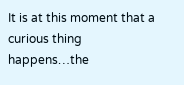It is at this moment that a curious thing happens…the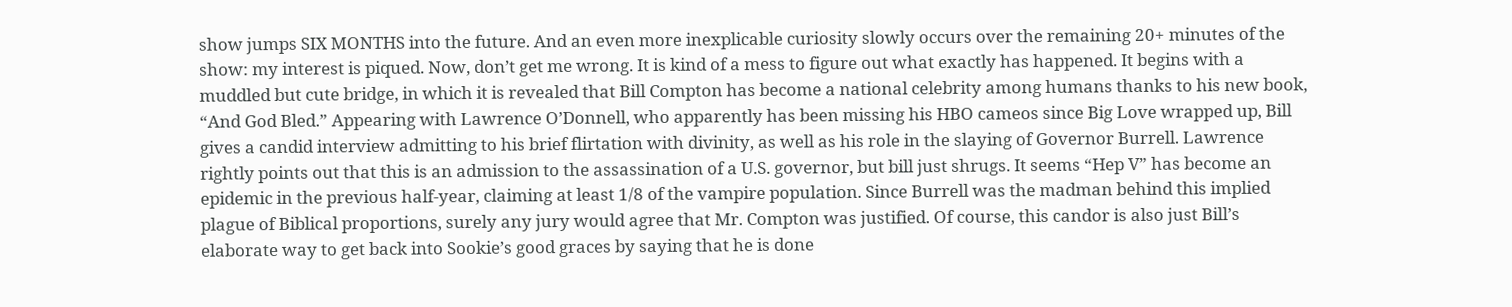show jumps SIX MONTHS into the future. And an even more inexplicable curiosity slowly occurs over the remaining 20+ minutes of the show: my interest is piqued. Now, don’t get me wrong. It is kind of a mess to figure out what exactly has happened. It begins with a muddled but cute bridge, in which it is revealed that Bill Compton has become a national celebrity among humans thanks to his new book, “And God Bled.” Appearing with Lawrence O’Donnell, who apparently has been missing his HBO cameos since Big Love wrapped up, Bill gives a candid interview admitting to his brief flirtation with divinity, as well as his role in the slaying of Governor Burrell. Lawrence rightly points out that this is an admission to the assassination of a U.S. governor, but bill just shrugs. It seems “Hep V” has become an epidemic in the previous half-year, claiming at least 1/8 of the vampire population. Since Burrell was the madman behind this implied plague of Biblical proportions, surely any jury would agree that Mr. Compton was justified. Of course, this candor is also just Bill’s elaborate way to get back into Sookie’s good graces by saying that he is done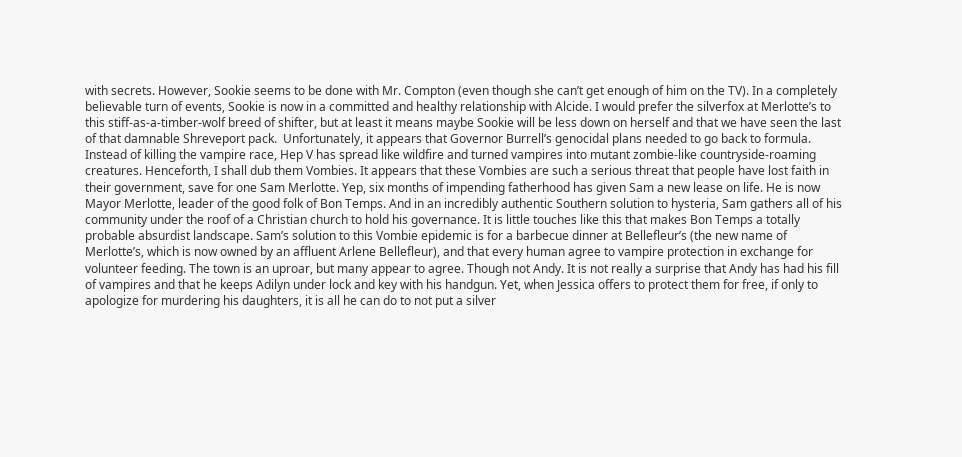with secrets. However, Sookie seems to be done with Mr. Compton (even though she can’t get enough of him on the TV). In a completely believable turn of events, Sookie is now in a committed and healthy relationship with Alcide. I would prefer the silverfox at Merlotte’s to this stiff-as-a-timber-wolf breed of shifter, but at least it means maybe Sookie will be less down on herself and that we have seen the last of that damnable Shreveport pack.  Unfortunately, it appears that Governor Burrell’s genocidal plans needed to go back to formula. Instead of killing the vampire race, Hep V has spread like wildfire and turned vampires into mutant zombie-like countryside-roaming creatures. Henceforth, I shall dub them Vombies. It appears that these Vombies are such a serious threat that people have lost faith in their government, save for one Sam Merlotte. Yep, six months of impending fatherhood has given Sam a new lease on life. He is now Mayor Merlotte, leader of the good folk of Bon Temps. And in an incredibly authentic Southern solution to hysteria, Sam gathers all of his community under the roof of a Christian church to hold his governance. It is little touches like this that makes Bon Temps a totally probable absurdist landscape. Sam’s solution to this Vombie epidemic is for a barbecue dinner at Bellefleur’s (the new name of Merlotte’s, which is now owned by an affluent Arlene Bellefleur), and that every human agree to vampire protection in exchange for volunteer feeding. The town is an uproar, but many appear to agree. Though not Andy. It is not really a surprise that Andy has had his fill of vampires and that he keeps Adilyn under lock and key with his handgun. Yet, when Jessica offers to protect them for free, if only to apologize for murdering his daughters, it is all he can do to not put a silver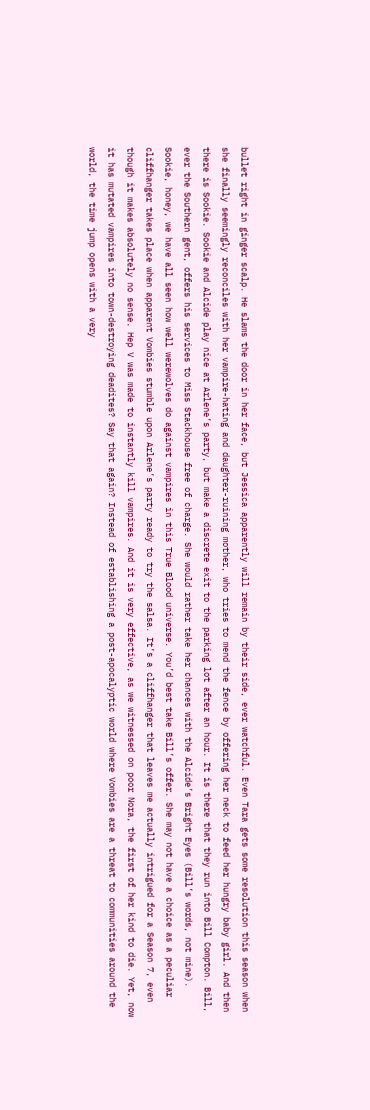bullet right in ginger scalp. He slams the door in her face, but Jessica apparently will remain by their side, ever watchful. Even Tara gets some resolution this season when she finally seemingly reconciles with her vampire-hating and daughter-ruining mother, who tries to mend the fence by offering her neck to feed her hungry baby girl. And then there is Sookie. Sookie and Alcide play nice at Arlene’s party, but make a discrete exit to the parking lot after an hour. It is there that they run into Bill Compton. Bill, ever the Southern gent, offers his services to Miss Stackhouse free of charge. She would rather take her chances with the Alcide’s Bright Eyes (Bill’s words, not mine). Sookie, honey, we have all seen how well werewolves do against vampires in this True Blood universe. You’d best take Bill’s offer. She may not have a choice as a peculiar cliffhanger takes place when apparent Vombies stumble upon Arlene’s party ready to try the salsa. It’s a cliffhanger that leaves me actually intrigued for a Season 7, even though it makes absolutely no sense. Hep V was made to instantly kill vampires. And it is very effective, as we witnessed on poor Nora, the first of her kind to die. Yet, now it has mutated vampires into town-destroying deadites? Say that again? Instead of establishing a post-apocalyptic world where Vombies are a threat to communities around the world, the time jump opens with a very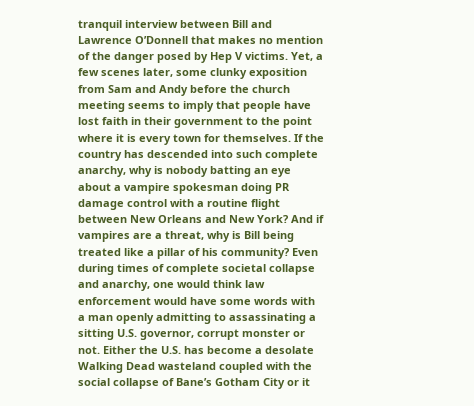tranquil interview between Bill and Lawrence O’Donnell that makes no mention of the danger posed by Hep V victims. Yet, a few scenes later, some clunky exposition from Sam and Andy before the church meeting seems to imply that people have lost faith in their government to the point where it is every town for themselves. If the country has descended into such complete anarchy, why is nobody batting an eye about a vampire spokesman doing PR damage control with a routine flight between New Orleans and New York? And if vampires are a threat, why is Bill being treated like a pillar of his community? Even during times of complete societal collapse and anarchy, one would think law enforcement would have some words with a man openly admitting to assassinating a sitting U.S. governor, corrupt monster or not. Either the U.S. has become a desolate Walking Dead wasteland coupled with the social collapse of Bane’s Gotham City or it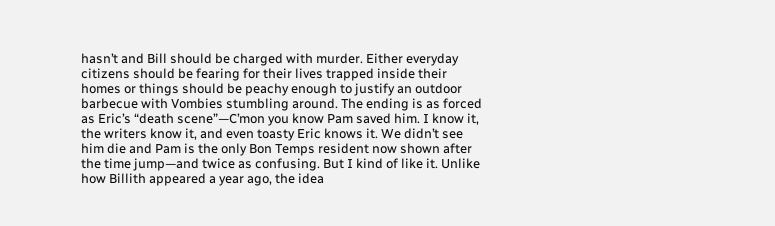hasn’t and Bill should be charged with murder. Either everyday citizens should be fearing for their lives trapped inside their homes or things should be peachy enough to justify an outdoor barbecue with Vombies stumbling around. The ending is as forced as Eric’s “death scene”—C’mon you know Pam saved him. I know it, the writers know it, and even toasty Eric knows it. We didn’t see him die and Pam is the only Bon Temps resident now shown after the time jump—and twice as confusing. But I kind of like it. Unlike how Billith appeared a year ago, the idea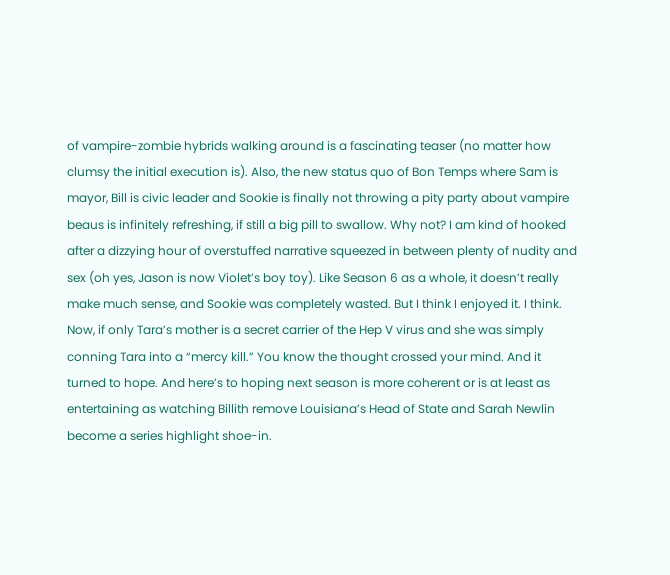of vampire-zombie hybrids walking around is a fascinating teaser (no matter how clumsy the initial execution is). Also, the new status quo of Bon Temps where Sam is mayor, Bill is civic leader and Sookie is finally not throwing a pity party about vampire beaus is infinitely refreshing, if still a big pill to swallow. Why not? I am kind of hooked after a dizzying hour of overstuffed narrative squeezed in between plenty of nudity and sex (oh yes, Jason is now Violet’s boy toy). Like Season 6 as a whole, it doesn’t really make much sense, and Sookie was completely wasted. But I think I enjoyed it. I think. Now, if only Tara’s mother is a secret carrier of the Hep V virus and she was simply conning Tara into a “mercy kill.” You know the thought crossed your mind. And it turned to hope. And here’s to hoping next season is more coherent or is at least as entertaining as watching Billith remove Louisiana’s Head of State and Sarah Newlin become a series highlight shoe-in.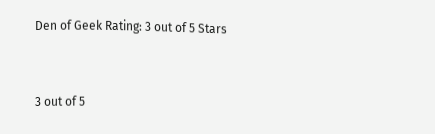Den of Geek Rating: 3 out of 5 Stars


3 out of 5